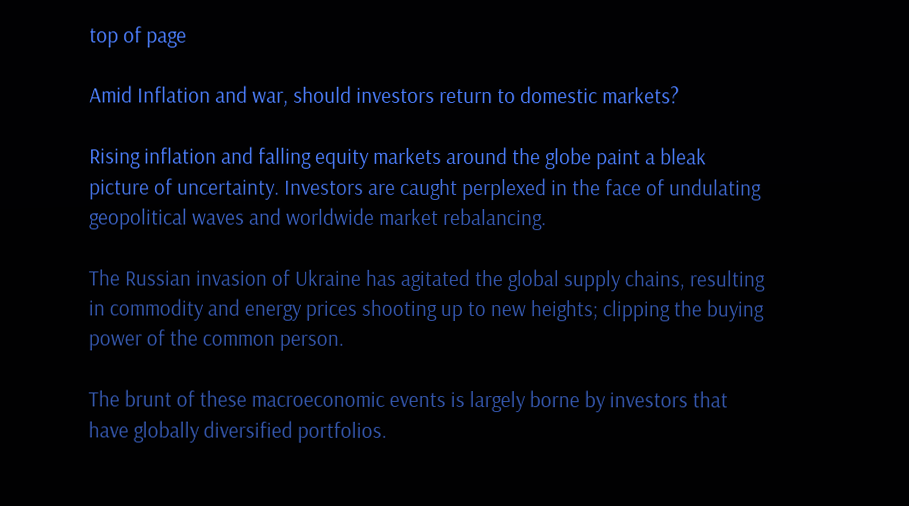top of page

Amid Inflation and war, should investors return to domestic markets?

Rising inflation and falling equity markets around the globe paint a bleak picture of uncertainty. Investors are caught perplexed in the face of undulating geopolitical waves and worldwide market rebalancing.

The Russian invasion of Ukraine has agitated the global supply chains, resulting in commodity and energy prices shooting up to new heights; clipping the buying power of the common person.

The brunt of these macroeconomic events is largely borne by investors that have globally diversified portfolios.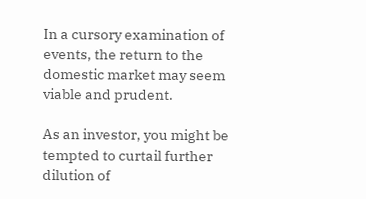In a cursory examination of events, the return to the domestic market may seem viable and prudent.

As an investor, you might be tempted to curtail further dilution of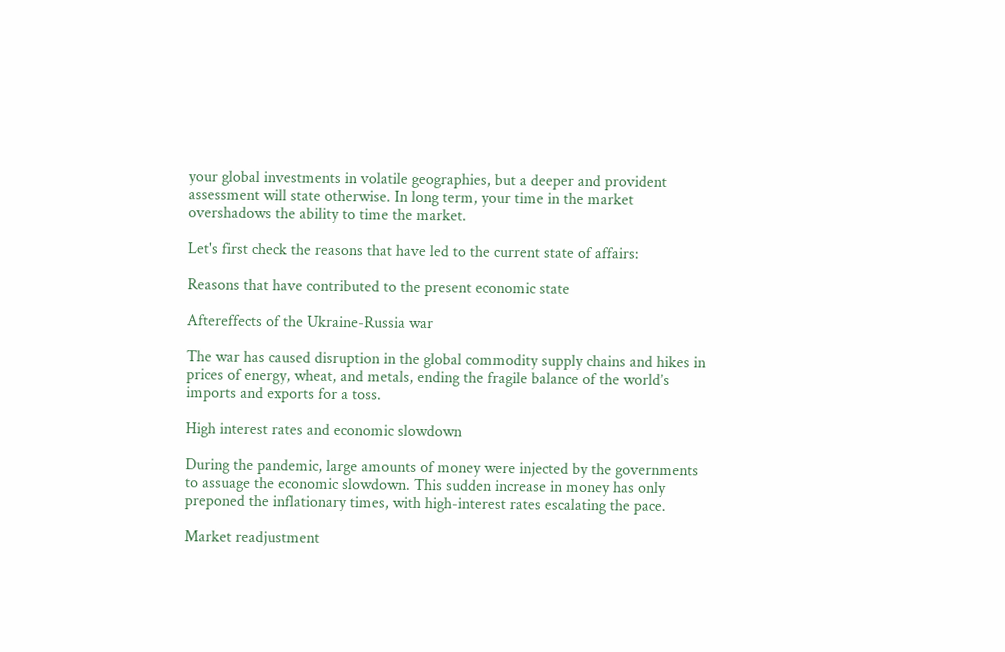your global investments in volatile geographies, but a deeper and provident assessment will state otherwise. In long term, your time in the market overshadows the ability to time the market.

Let's first check the reasons that have led to the current state of affairs:

Reasons that have contributed to the present economic state

Aftereffects of the Ukraine-Russia war

The war has caused disruption in the global commodity supply chains and hikes in prices of energy, wheat, and metals, ending the fragile balance of the world’s imports and exports for a toss.

High interest rates and economic slowdown

During the pandemic, large amounts of money were injected by the governments to assuage the economic slowdown. This sudden increase in money has only preponed the inflationary times, with high-interest rates escalating the pace.

Market readjustment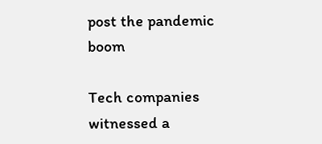post the pandemic boom

Tech companies witnessed a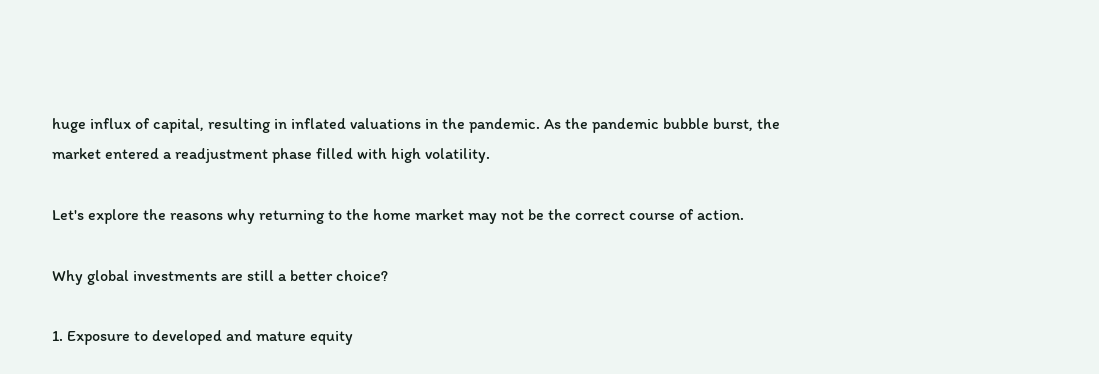huge influx of capital, resulting in inflated valuations in the pandemic. As the pandemic bubble burst, the market entered a readjustment phase filled with high volatility.

Let's explore the reasons why returning to the home market may not be the correct course of action.

Why global investments are still a better choice?

1. Exposure to developed and mature equity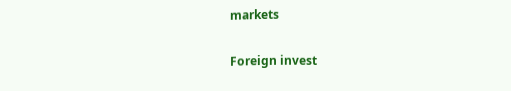markets

Foreign invest